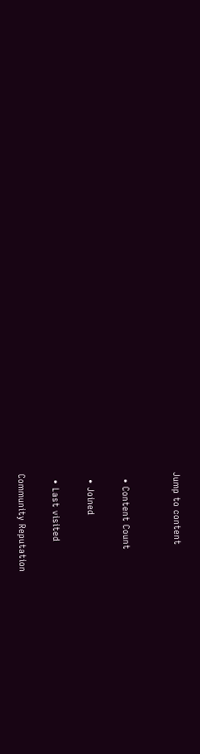Jump to content


  • Content Count

  • Joined

  • Last visited

Community Reputation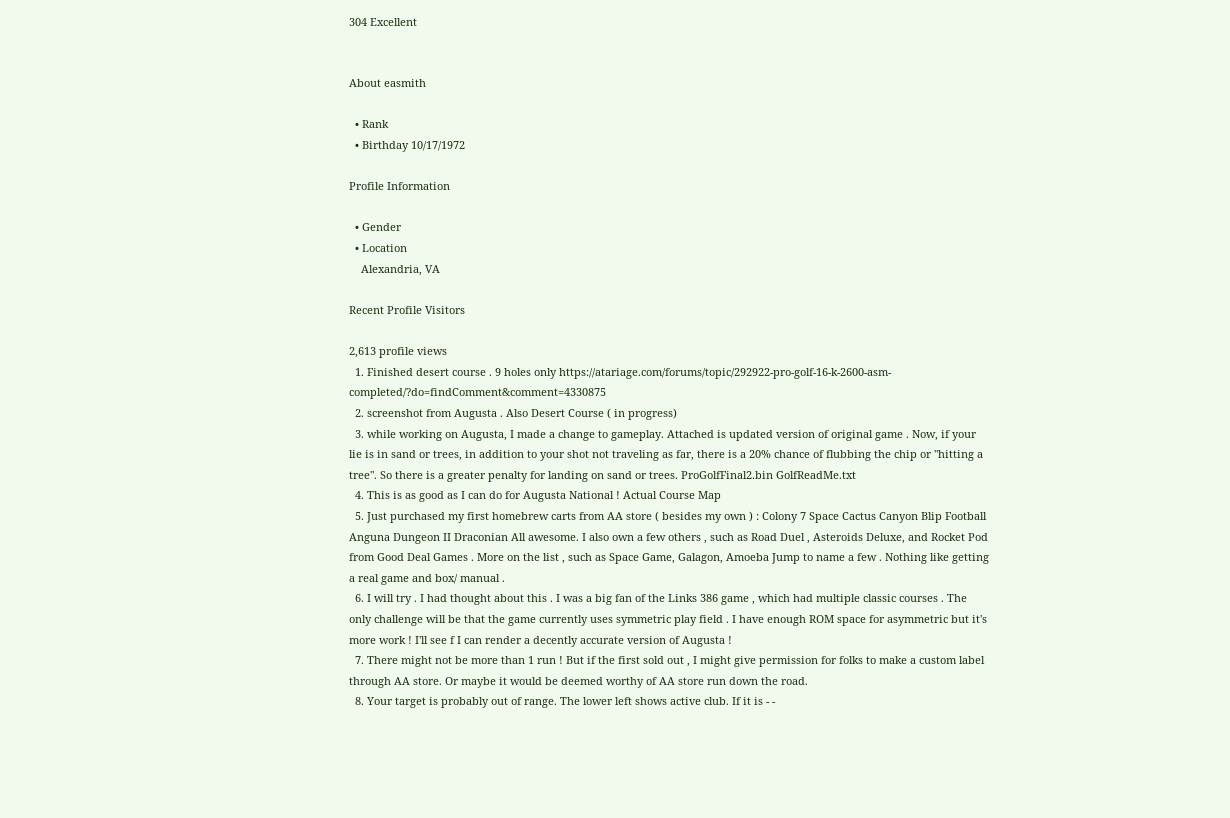304 Excellent


About easmith

  • Rank
  • Birthday 10/17/1972

Profile Information

  • Gender
  • Location
    Alexandria, VA

Recent Profile Visitors

2,613 profile views
  1. Finished desert course . 9 holes only https://atariage.com/forums/topic/292922-pro-golf-16-k-2600-asm-completed/?do=findComment&comment=4330875
  2. screenshot from Augusta . Also Desert Course ( in progress)
  3. while working on Augusta, I made a change to gameplay. Attached is updated version of original game . Now, if your lie is in sand or trees, in addition to your shot not traveling as far, there is a 20% chance of flubbing the chip or "hitting a tree". So there is a greater penalty for landing on sand or trees. ProGolfFinal2.bin GolfReadMe.txt
  4. This is as good as I can do for Augusta National ! Actual Course Map
  5. Just purchased my first homebrew carts from AA store ( besides my own ) : Colony 7 Space Cactus Canyon Blip Football Anguna Dungeon II Draconian All awesome. I also own a few others , such as Road Duel , Asteroids Deluxe, and Rocket Pod from Good Deal Games . More on the list , such as Space Game, Galagon, Amoeba Jump to name a few . Nothing like getting a real game and box/ manual .
  6. I will try . I had thought about this . I was a big fan of the Links 386 game , which had multiple classic courses . The only challenge will be that the game currently uses symmetric play field . I have enough ROM space for asymmetric but it's more work ! I'll see f I can render a decently accurate version of Augusta !
  7. There might not be more than 1 run ! But if the first sold out , I might give permission for folks to make a custom label through AA store. Or maybe it would be deemed worthy of AA store run down the road.
  8. Your target is probably out of range. The lower left shows active club. If it is - -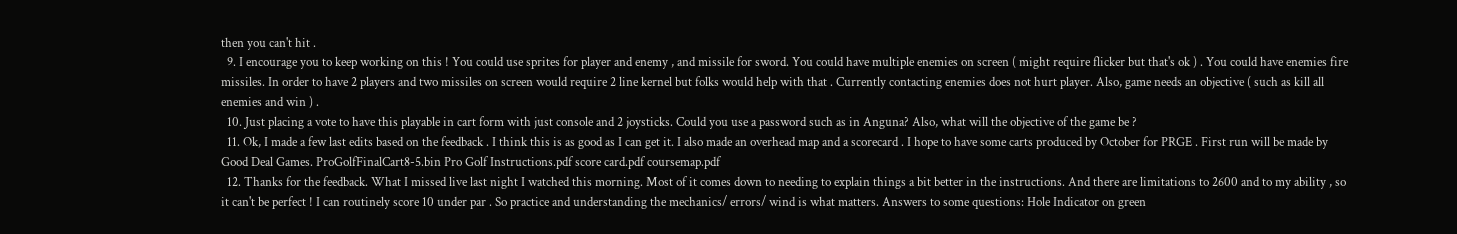then you can't hit .
  9. I encourage you to keep working on this ! You could use sprites for player and enemy , and missile for sword. You could have multiple enemies on screen ( might require flicker but that's ok ) . You could have enemies fire missiles. In order to have 2 players and two missiles on screen would require 2 line kernel but folks would help with that . Currently contacting enemies does not hurt player. Also, game needs an objective ( such as kill all enemies and win ) .
  10. Just placing a vote to have this playable in cart form with just console and 2 joysticks. Could you use a password such as in Anguna? Also, what will the objective of the game be ?
  11. Ok, I made a few last edits based on the feedback . I think this is as good as I can get it. I also made an overhead map and a scorecard . I hope to have some carts produced by October for PRGE . First run will be made by Good Deal Games. ProGolfFinalCart8-5.bin Pro Golf Instructions.pdf score card.pdf coursemap.pdf
  12. Thanks for the feedback. What I missed live last night I watched this morning. Most of it comes down to needing to explain things a bit better in the instructions. And there are limitations to 2600 and to my ability , so it can't be perfect ! I can routinely score 10 under par . So practice and understanding the mechanics/ errors/ wind is what matters. Answers to some questions: Hole Indicator on green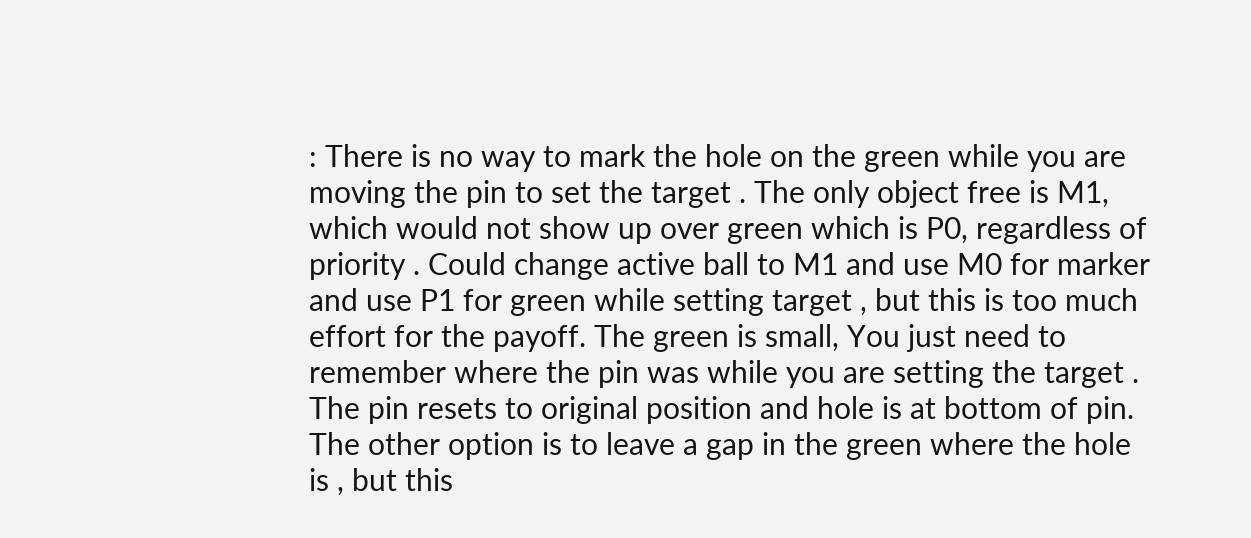: There is no way to mark the hole on the green while you are moving the pin to set the target . The only object free is M1, which would not show up over green which is P0, regardless of priority . Could change active ball to M1 and use M0 for marker and use P1 for green while setting target , but this is too much effort for the payoff. The green is small, You just need to remember where the pin was while you are setting the target . The pin resets to original position and hole is at bottom of pin. The other option is to leave a gap in the green where the hole is , but this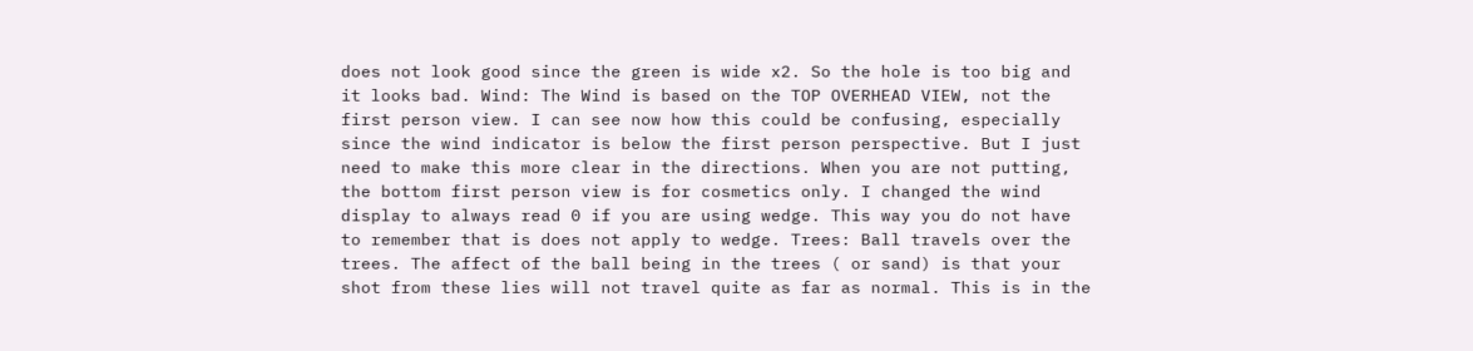does not look good since the green is wide x2. So the hole is too big and it looks bad. Wind: The Wind is based on the TOP OVERHEAD VIEW, not the first person view. I can see now how this could be confusing, especially since the wind indicator is below the first person perspective. But I just need to make this more clear in the directions. When you are not putting, the bottom first person view is for cosmetics only. I changed the wind display to always read 0 if you are using wedge. This way you do not have to remember that is does not apply to wedge. Trees: Ball travels over the trees. The affect of the ball being in the trees ( or sand) is that your shot from these lies will not travel quite as far as normal. This is in the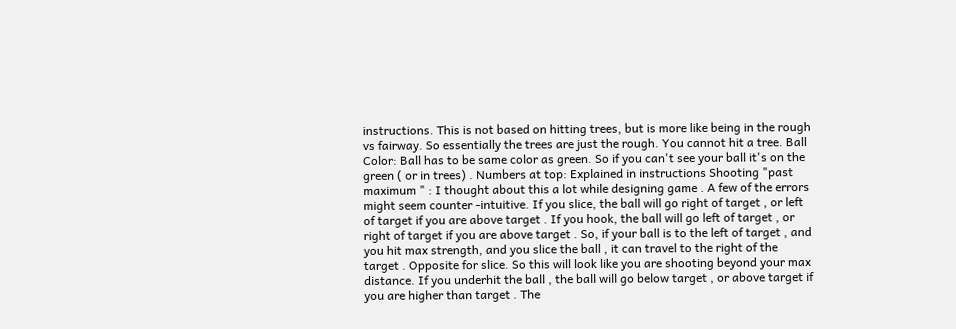instructions. This is not based on hitting trees, but is more like being in the rough vs fairway. So essentially the trees are just the rough. You cannot hit a tree. Ball Color: Ball has to be same color as green. So if you can't see your ball it's on the green ( or in trees) . Numbers at top: Explained in instructions Shooting "past maximum " : I thought about this a lot while designing game . A few of the errors might seem counter -intuitive. If you slice, the ball will go right of target , or left of target if you are above target . If you hook, the ball will go left of target , or right of target if you are above target . So, if your ball is to the left of target , and you hit max strength, and you slice the ball , it can travel to the right of the target . Opposite for slice. So this will look like you are shooting beyond your max distance. If you underhit the ball , the ball will go below target , or above target if you are higher than target . The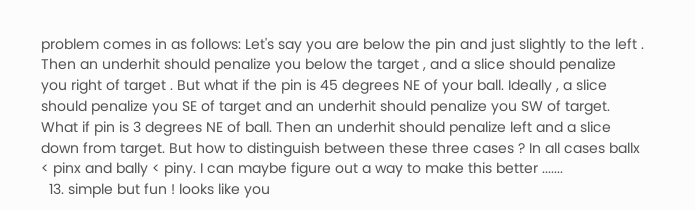problem comes in as follows: Let's say you are below the pin and just slightly to the left . Then an underhit should penalize you below the target , and a slice should penalize you right of target . But what if the pin is 45 degrees NE of your ball. Ideally , a slice should penalize you SE of target and an underhit should penalize you SW of target. What if pin is 3 degrees NE of ball. Then an underhit should penalize left and a slice down from target. But how to distinguish between these three cases ? In all cases ballx < pinx and bally < piny. I can maybe figure out a way to make this better .......
  13. simple but fun ! looks like you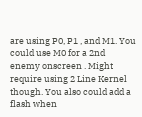are using P0, P1 , and M1. You could use M0 for a 2nd enemy onscreen . Might require using 2 Line Kernel though. You also could add a flash when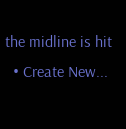the midline is hit
  • Create New...